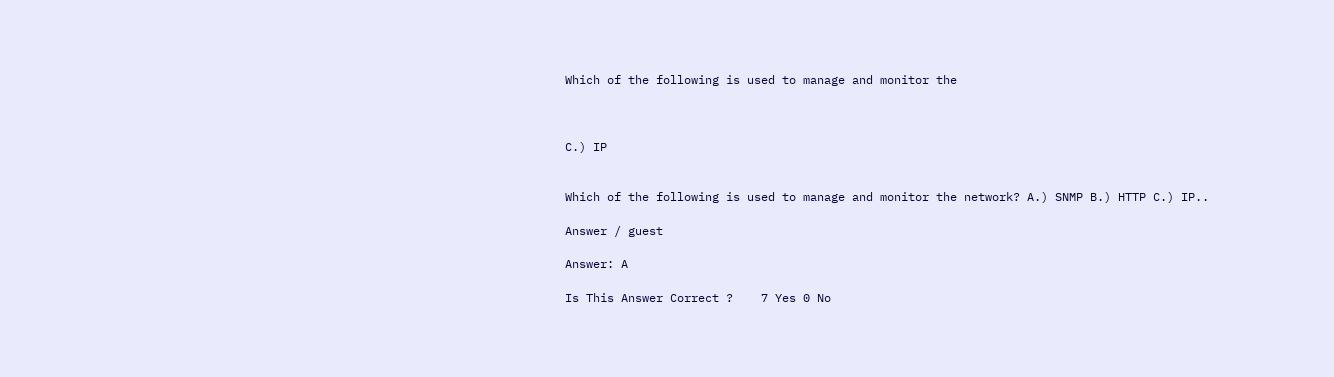Which of the following is used to manage and monitor the



C.) IP


Which of the following is used to manage and monitor the network? A.) SNMP B.) HTTP C.) IP..

Answer / guest

Answer: A

Is This Answer Correct ?    7 Yes 0 No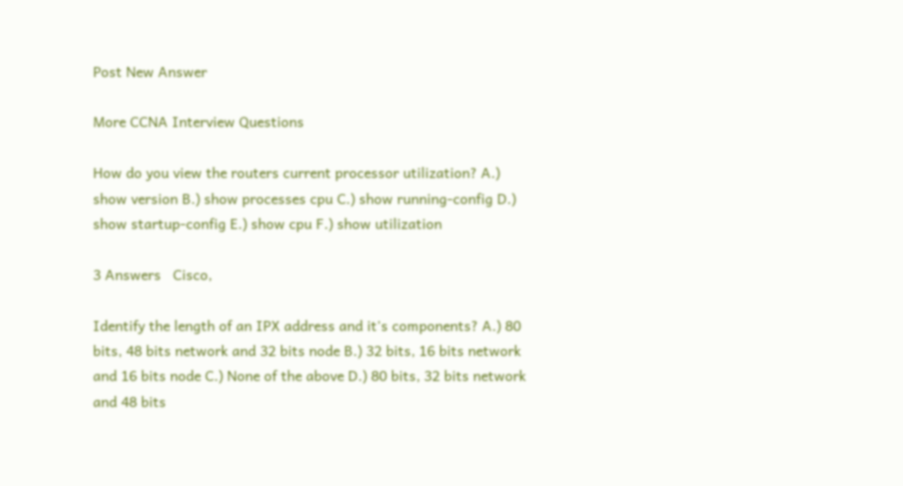Post New Answer

More CCNA Interview Questions

How do you view the routers current processor utilization? A.) show version B.) show processes cpu C.) show running-config D.) show startup-config E.) show cpu F.) show utilization

3 Answers   Cisco,

Identify the length of an IPX address and it's components? A.) 80 bits, 48 bits network and 32 bits node B.) 32 bits, 16 bits network and 16 bits node C.) None of the above D.) 80 bits, 32 bits network and 48 bits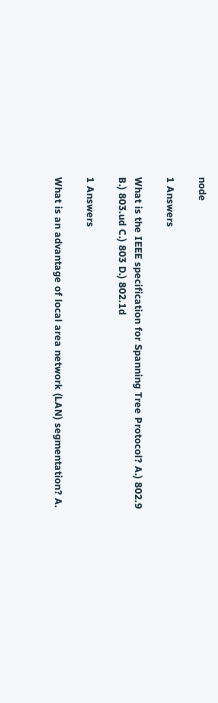node

1 Answers

What is the IEEE specification for Spanning Tree Protocol? A.) 802.9 B.) 803.ud C.) 803 D.) 802.1d

1 Answers

What is an advantage of local area network (LAN) segmentation? A.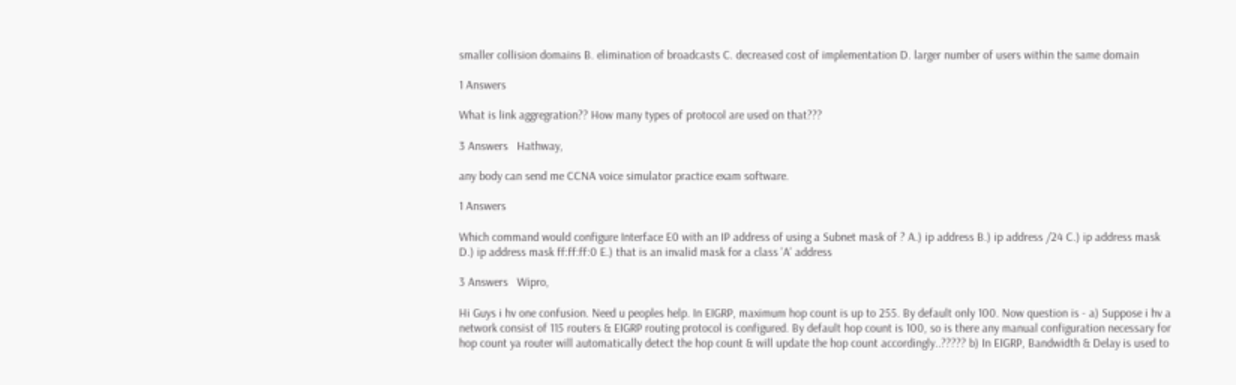smaller collision domains B. elimination of broadcasts C. decreased cost of implementation D. larger number of users within the same domain

1 Answers

What is link aggregration?? How many types of protocol are used on that???

3 Answers   Hathway,

any body can send me CCNA voice simulator practice exam software.

1 Answers

Which command would configure Interface E0 with an IP address of using a Subnet mask of ? A.) ip address B.) ip address /24 C.) ip address mask D.) ip address mask ff:ff:ff:0 E.) that is an invalid mask for a class 'A' address

3 Answers   Wipro,

Hi Guys i hv one confusion. Need u peoples help. In EIGRP, maximum hop count is up to 255. By default only 100. Now question is - a) Suppose i hv a network consist of 115 routers & EIGRP routing protocol is configured. By default hop count is 100, so is there any manual configuration necessary for hop count ya router will automatically detect the hop count & will update the hop count accordingly..????? b) In EIGRP, Bandwidth & Delay is used to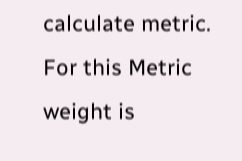calculate metric. For this Metric weight is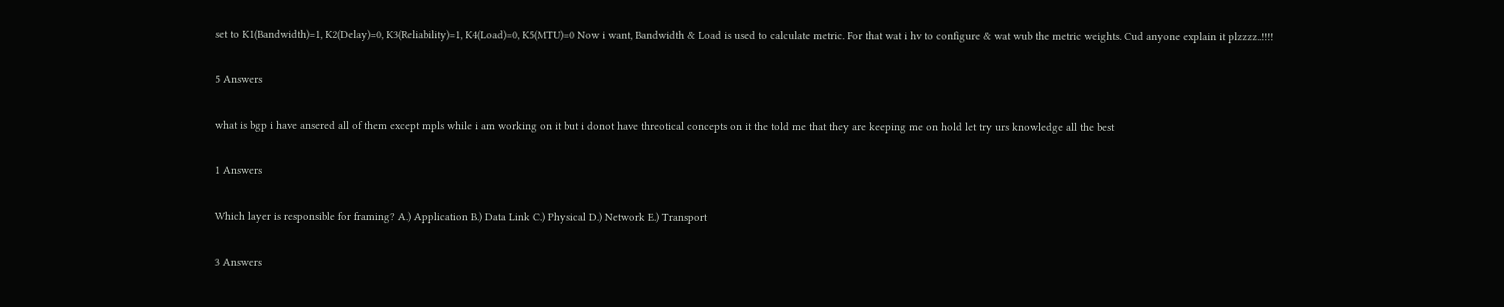set to K1(Bandwidth)=1, K2(Delay)=0, K3(Reliability)=1, K4(Load)=0, K5(MTU)=0 Now i want, Bandwidth & Load is used to calculate metric. For that wat i hv to configure & wat wub the metric weights. Cud anyone explain it plzzzz..!!!!

5 Answers

what is bgp i have ansered all of them except mpls while i am working on it but i donot have threotical concepts on it the told me that they are keeping me on hold let try urs knowledge all the best

1 Answers

Which layer is responsible for framing? A.) Application B.) Data Link C.) Physical D.) Network E.) Transport

3 Answers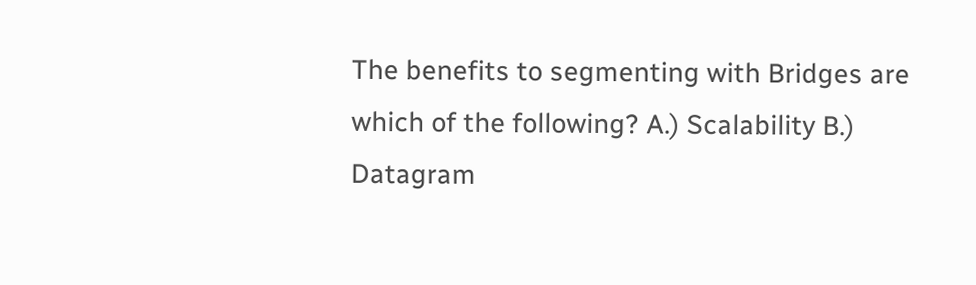The benefits to segmenting with Bridges are which of the following? A.) Scalability B.) Datagram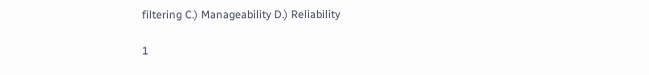filtering C.) Manageability D.) Reliability

1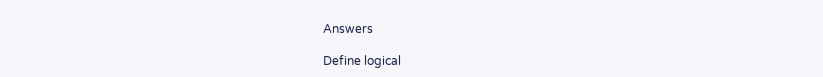Answers

Define logical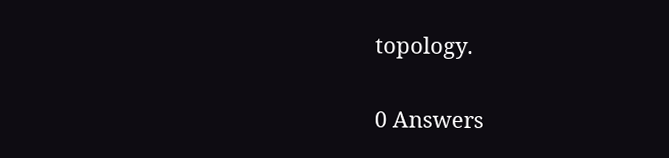topology.

0 Answers